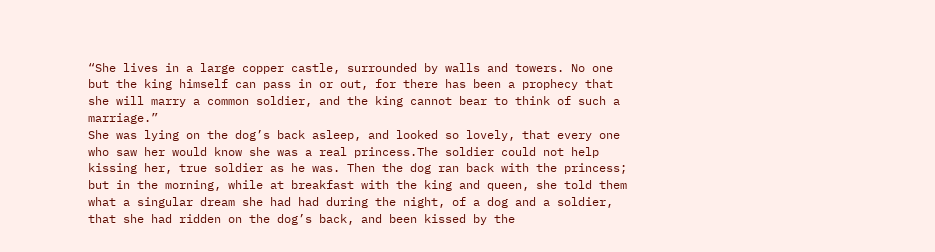“She lives in a large copper castle, surrounded by walls and towers. No one but the king himself can pass in or out, for there has been a prophecy that she will marry a common soldier, and the king cannot bear to think of such a marriage.”
She was lying on the dog’s back asleep, and looked so lovely, that every one who saw her would know she was a real princess.The soldier could not help kissing her, true soldier as he was. Then the dog ran back with the princess; but in the morning, while at breakfast with the king and queen, she told them what a singular dream she had had during the night, of a dog and a soldier, that she had ridden on the dog’s back, and been kissed by the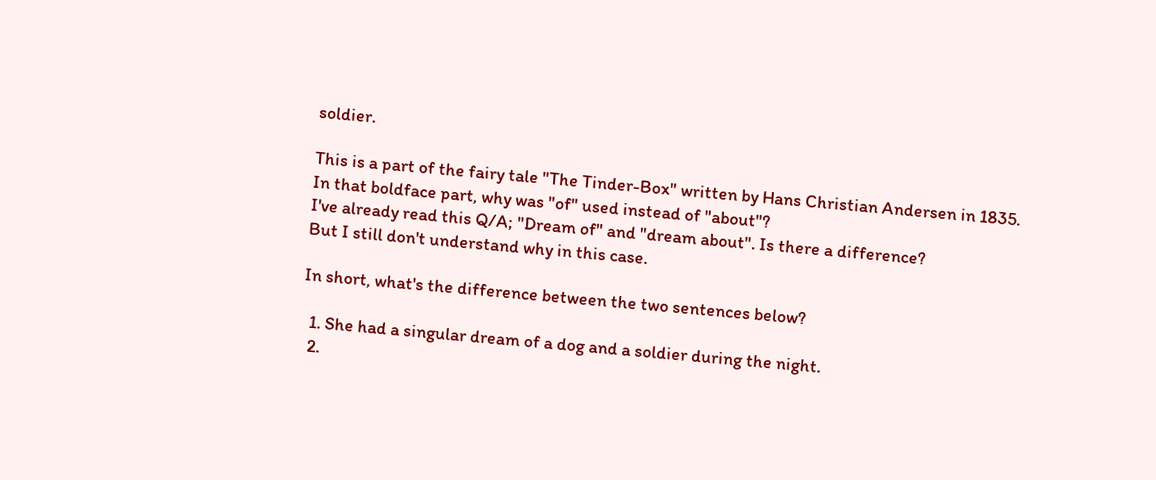soldier.

This is a part of the fairy tale "The Tinder-Box" written by Hans Christian Andersen in 1835.
In that boldface part, why was "of" used instead of "about"?
I've already read this Q/A; "Dream of" and "dream about". Is there a difference?
But I still don't understand why in this case.

In short, what's the difference between the two sentences below?

  1. She had a singular dream of a dog and a soldier during the night.
  2.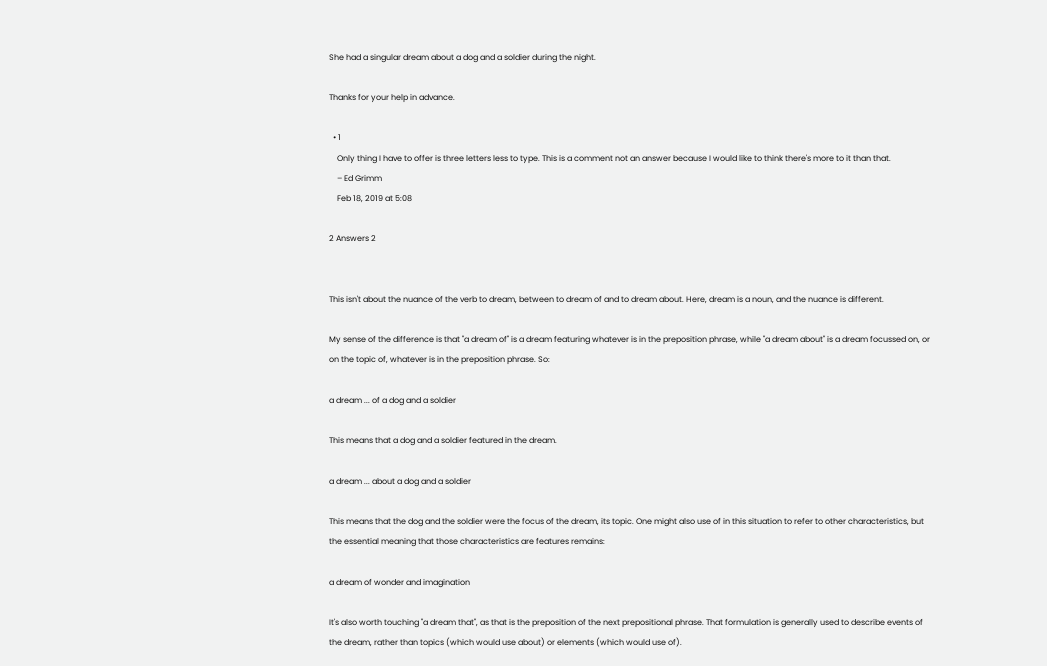She had a singular dream about a dog and a soldier during the night.

Thanks for your help in advance.

  • 1
    Only thing I have to offer is three letters less to type. This is a comment not an answer because I would like to think there's more to it than that.
    – Ed Grimm
    Feb 18, 2019 at 5:08

2 Answers 2


This isn't about the nuance of the verb to dream, between to dream of and to dream about. Here, dream is a noun, and the nuance is different.

My sense of the difference is that "a dream of" is a dream featuring whatever is in the preposition phrase, while "a dream about" is a dream focussed on, or on the topic of, whatever is in the preposition phrase. So:

a dream ... of a dog and a soldier

This means that a dog and a soldier featured in the dream.

a dream ... about a dog and a soldier

This means that the dog and the soldier were the focus of the dream, its topic. One might also use of in this situation to refer to other characteristics, but the essential meaning that those characteristics are features remains:

a dream of wonder and imagination

It's also worth touching "a dream that", as that is the preposition of the next prepositional phrase. That formulation is generally used to describe events of the dream, rather than topics (which would use about) or elements (which would use of).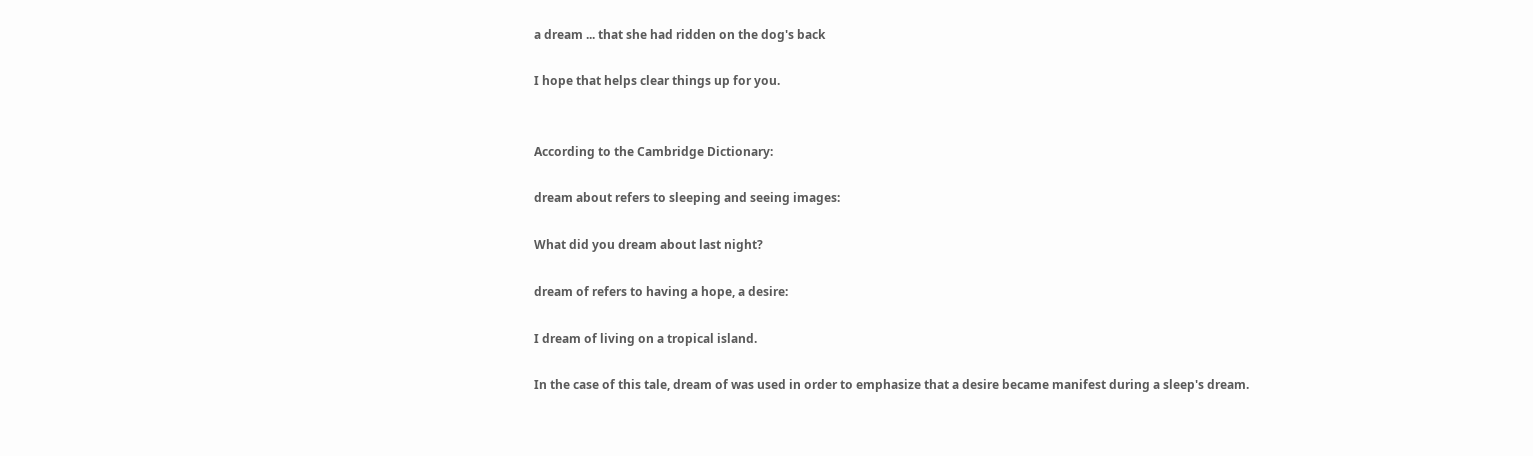a dream ... that she had ridden on the dog's back

I hope that helps clear things up for you.


According to the Cambridge Dictionary:

dream about refers to sleeping and seeing images:

What did you dream about last night?

dream of refers to having a hope, a desire:

I dream of living on a tropical island.

In the case of this tale, dream of was used in order to emphasize that a desire became manifest during a sleep's dream.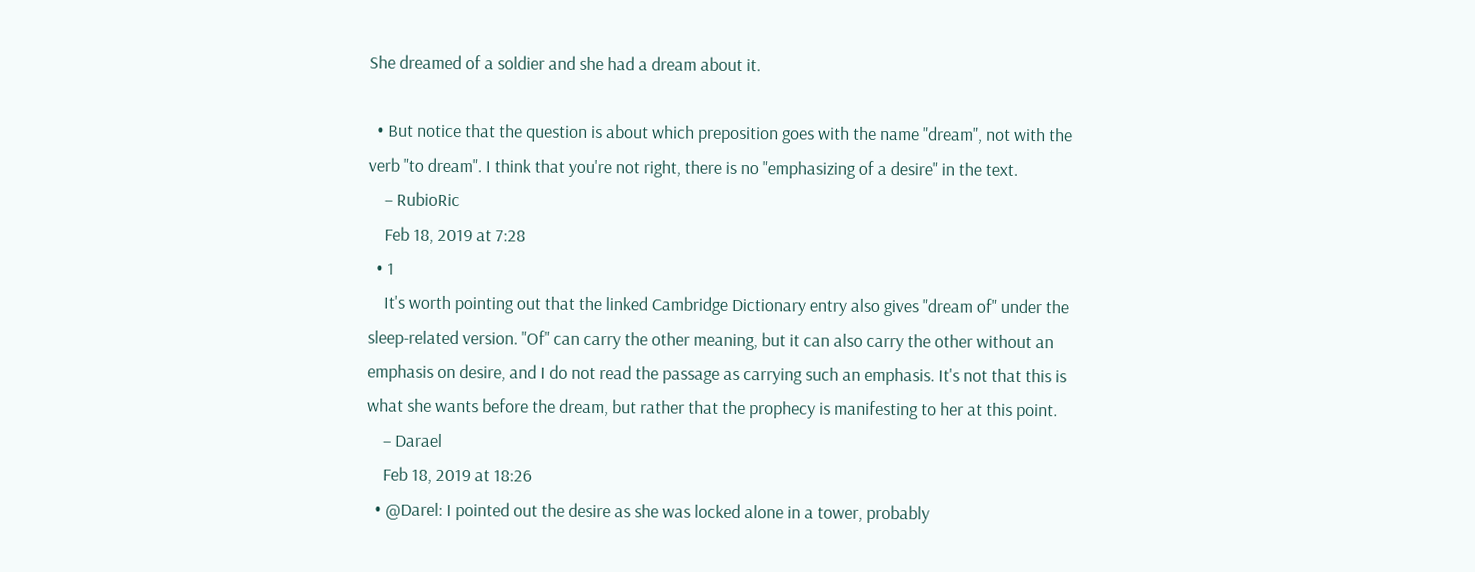She dreamed of a soldier and she had a dream about it.

  • But notice that the question is about which preposition goes with the name "dream", not with the verb "to dream". I think that you're not right, there is no "emphasizing of a desire" in the text.
    – RubioRic
    Feb 18, 2019 at 7:28
  • 1
    It's worth pointing out that the linked Cambridge Dictionary entry also gives "dream of" under the sleep-related version. "Of" can carry the other meaning, but it can also carry the other without an emphasis on desire, and I do not read the passage as carrying such an emphasis. It's not that this is what she wants before the dream, but rather that the prophecy is manifesting to her at this point.
    – Darael
    Feb 18, 2019 at 18:26
  • @Darel: I pointed out the desire as she was locked alone in a tower, probably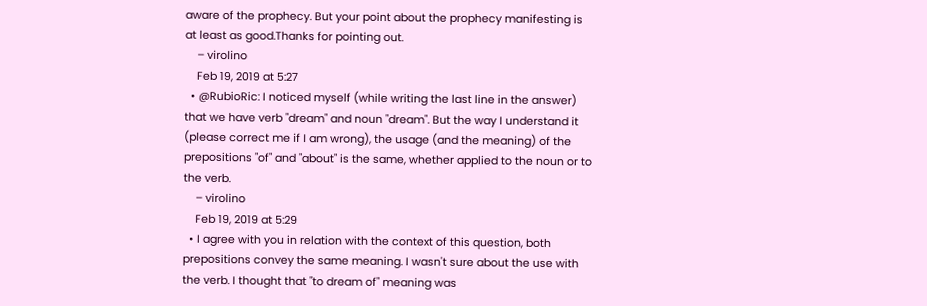aware of the prophecy. But your point about the prophecy manifesting is at least as good.Thanks for pointing out.
    – virolino
    Feb 19, 2019 at 5:27
  • @RubioRic: I noticed myself (while writing the last line in the answer) that we have verb "dream" and noun "dream". But the way I understand it (please correct me if I am wrong), the usage (and the meaning) of the prepositions "of" and "about" is the same, whether applied to the noun or to the verb.
    – virolino
    Feb 19, 2019 at 5:29
  • I agree with you in relation with the context of this question, both prepositions convey the same meaning. I wasn't sure about the use with the verb. I thought that "to dream of" meaning was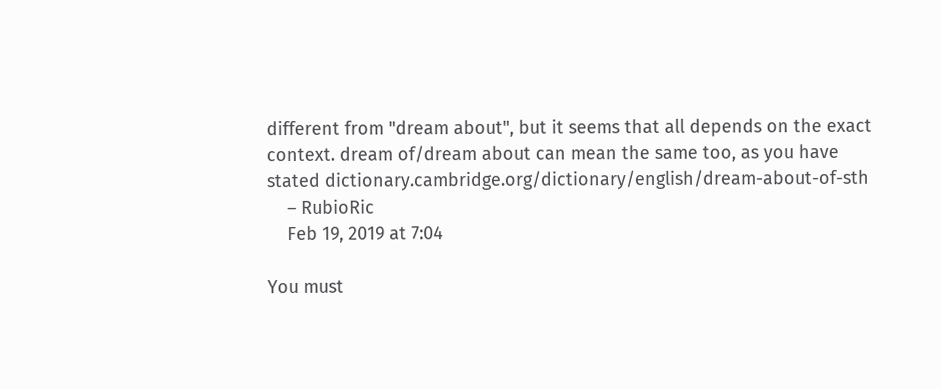different from "dream about", but it seems that all depends on the exact context. dream of/dream about can mean the same too, as you have stated dictionary.cambridge.org/dictionary/english/dream-about-of-sth
    – RubioRic
    Feb 19, 2019 at 7:04

You must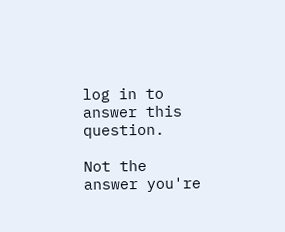log in to answer this question.

Not the answer you're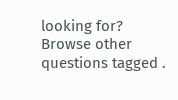looking for? Browse other questions tagged .